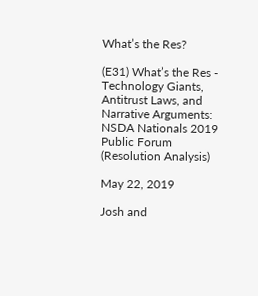What’s the Res?

(E31) What’s the Res - Technology Giants, Antitrust Laws, and Narrative Arguments: NSDA Nationals 2019 Public Forum (Resolution Analysis)

May 22, 2019

Josh and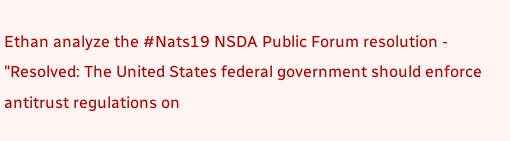Ethan analyze the #Nats19 NSDA Public Forum resolution - "Resolved: The United States federal government should enforce antitrust regulations on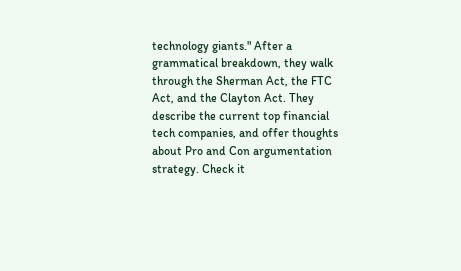technology giants." After a grammatical breakdown, they walk through the Sherman Act, the FTC Act, and the Clayton Act. They describe the current top financial tech companies, and offer thoughts about Pro and Con argumentation strategy. Check it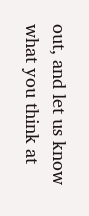out, and let us know what you think at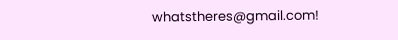whatstheres@gmail.com!